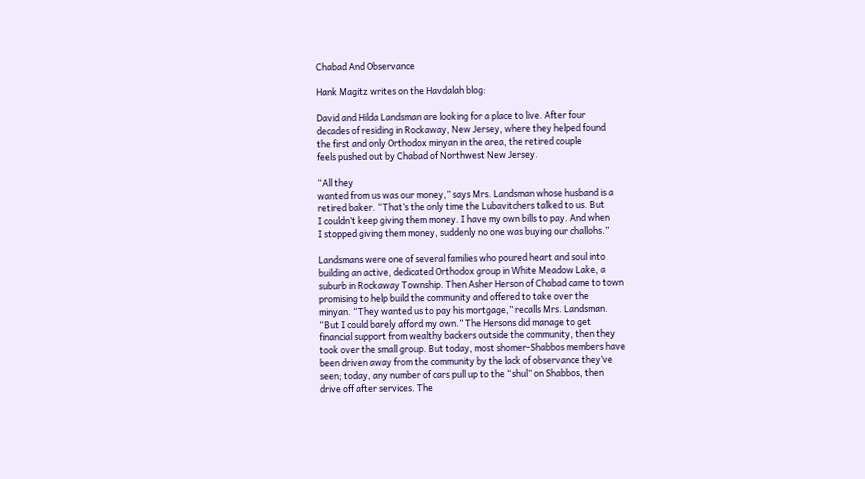Chabad And Observance

Hank Magitz writes on the Havdalah blog:

David and Hilda Landsman are looking for a place to live. After four
decades of residing in Rockaway, New Jersey, where they helped found
the first and only Orthodox minyan in the area, the retired couple
feels pushed out by Chabad of Northwest New Jersey.

“All they
wanted from us was our money,” says Mrs. Landsman whose husband is a
retired baker. “That’s the only time the Lubavitchers talked to us. But
I couldn’t keep giving them money. I have my own bills to pay. And when
I stopped giving them money, suddenly no one was buying our challohs.”

Landsmans were one of several families who poured heart and soul into
building an active, dedicated Orthodox group in White Meadow Lake, a
suburb in Rockaway Township. Then Asher Herson of Chabad came to town
promising to help build the community and offered to take over the
minyan. “They wanted us to pay his mortgage,” recalls Mrs. Landsman.
“But I could barely afford my own.” The Hersons did manage to get
financial support from wealthy backers outside the community, then they
took over the small group. But today, most shomer-Shabbos members have
been driven away from the community by the lack of observance they’ve
seen; today, any number of cars pull up to the “shul” on Shabbos, then
drive off after services. The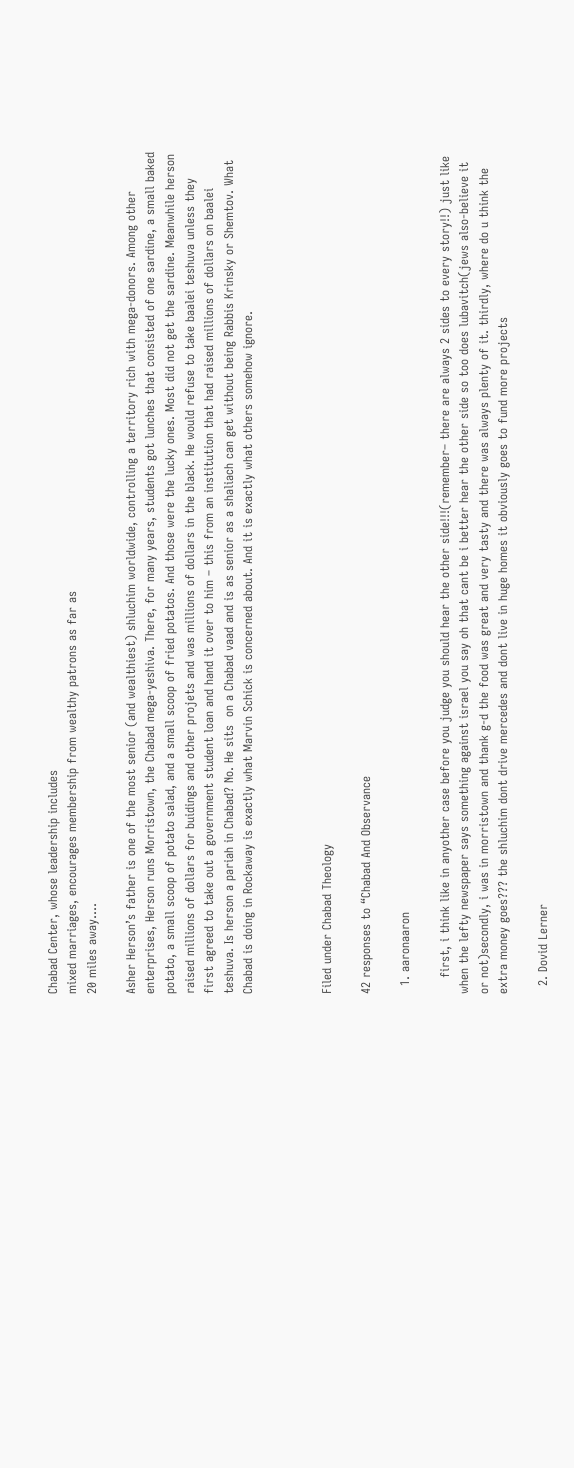Chabad Center, whose leadership includes
mixed marriages, encourages membership from wealthy patrons as far as
20 miles away.…

Asher Herson’s father is one of the most senior (and wealthiest) shluchim worldwide, controlling a territory rich with mega-donors. Among other enterprises, Herson runs Morristown, the Chabad mega-yeshiva. There, for many years, students got lunches that consisted of one sardine, a small baked potato, a small scoop of potato salad, and a small scoop of fried potatos. And those were the lucky ones. Most did not get the sardine. Meanwhile herson raised millions of dollars for buidings and other projets and was millions of dollars in the black. He would refuse to take baalei teshuva unless they first agreed to take out a government student loan and hand it over to him – this from an institution that had raised millions of dollars on baalei teshuva. Is herson a pariah in Chabad? No. He sits  on a Chabad vaad and is as senior as a shaliach can get without being Rabbis Krinsky or Shemtov. What Chabad is doing in Rockaway is exactly what Marvin Schick is concerned about. And it is exactly what others somehow ignore.



Filed under Chabad Theology

42 responses to “Chabad And Observance

  1. aaronaaron

    first, i think like in anyother case before you judge you should hear the other side!!!(remember– there are always 2 sides to every story!!) just like when the lefty newspaper says something against israel you say oh that cant be i better hear the other side so too does lubavitch(jews also-believe it or not)secondly, i was in morristown and thank g-d the food was great and very tasty and there was always plenty of it. thirdly, where do u think the extra money goes??? the shluchim dont drive mercedes and dont live in huge homes it obviously goes to fund more projects

  2. Dovid Lerner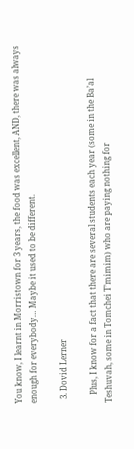You know, I learnt in Morristown for 3 years, the food was excellent, AND, there was always enough for everybody… Maybe it used to be different.

  3. Dovid Lerner

    Plus, I know for a fact that there are several students each year (some in the Ba’al Teshuvah, some in Tomchei T’mimim) who are paying nothing for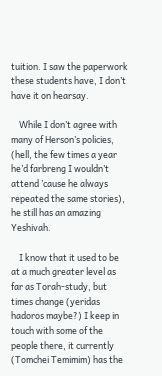tuition. I saw the paperwork these students have, I don’t have it on hearsay.

    While I don’t agree with many of Herson’s policies, (hell, the few times a year he’d farbreng I wouldn’t attend ’cause he always repeated the same stories), he still has an amazing Yeshivah.

    I know that it used to be at a much greater level as far as Torah-study, but times change (yeridas hadoros maybe?) I keep in touch with some of the people there, it currently (Tomchei Temimim) has the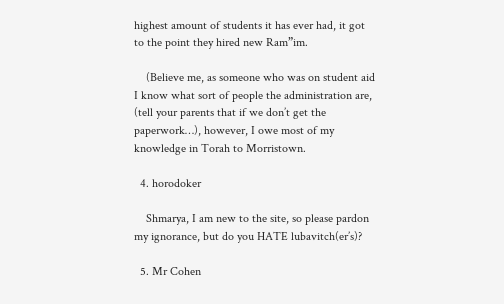highest amount of students it has ever had, it got to the point they hired new Ram”im.

    (Believe me, as someone who was on student aid I know what sort of people the administration are, (tell your parents that if we don’t get the paperwork…), however, I owe most of my knowledge in Torah to Morristown.

  4. horodoker

    Shmarya, I am new to the site, so please pardon my ignorance, but do you HATE lubavitch(er’s)?

  5. Mr Cohen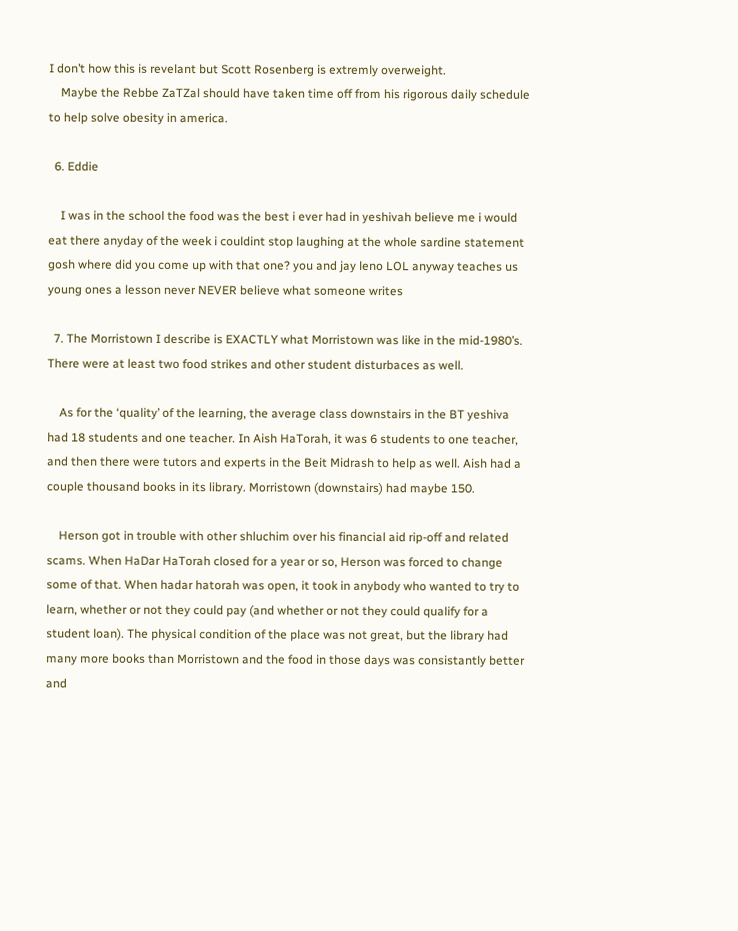I don’t how this is revelant but Scott Rosenberg is extremly overweight.
    Maybe the Rebbe ZaTZal should have taken time off from his rigorous daily schedule to help solve obesity in america.

  6. Eddie

    I was in the school the food was the best i ever had in yeshivah believe me i would eat there anyday of the week i couldint stop laughing at the whole sardine statement gosh where did you come up with that one? you and jay leno LOL anyway teaches us young ones a lesson never NEVER believe what someone writes

  7. The Morristown I describe is EXACTLY what Morristown was like in the mid-1980’s. There were at least two food strikes and other student disturbaces as well.

    As for the ‘quality’ of the learning, the average class downstairs in the BT yeshiva had 18 students and one teacher. In Aish HaTorah, it was 6 students to one teacher, and then there were tutors and experts in the Beit Midrash to help as well. Aish had a couple thousand books in its library. Morristown (downstairs) had maybe 150.

    Herson got in trouble with other shluchim over his financial aid rip-off and related scams. When HaDar HaTorah closed for a year or so, Herson was forced to change some of that. When hadar hatorah was open, it took in anybody who wanted to try to learn, whether or not they could pay (and whether or not they could qualify for a student loan). The physical condition of the place was not great, but the library had many more books than Morristown and the food in those days was consistantly better and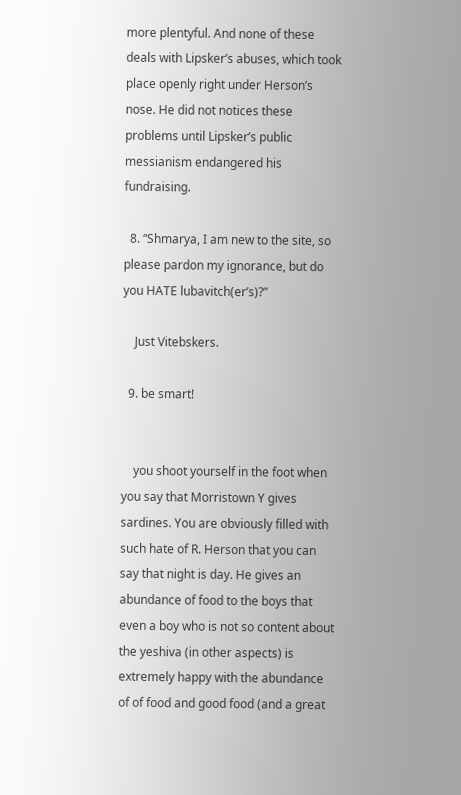more plentyful. And none of these deals with Lipsker’s abuses, which took place openly right under Herson’s nose. He did not notices these problems until Lipsker’s public messianism endangered his fundraising.

  8. “Shmarya, I am new to the site, so please pardon my ignorance, but do you HATE lubavitch(er’s)?”

    Just Vitebskers.

  9. be smart!


    you shoot yourself in the foot when you say that Morristown Y gives sardines. You are obviously filled with such hate of R. Herson that you can say that night is day. He gives an abundance of food to the boys that even a boy who is not so content about the yeshiva (in other aspects) is extremely happy with the abundance of of food and good food (and a great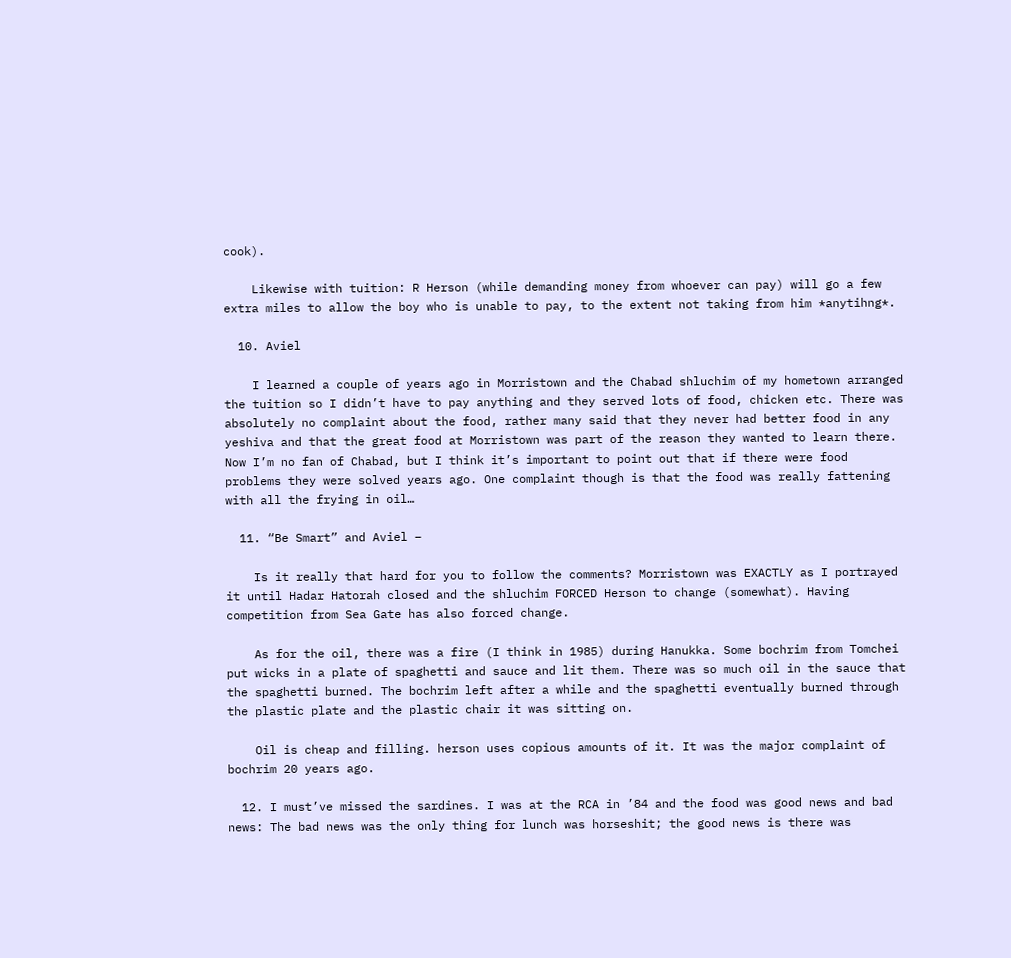cook).

    Likewise with tuition: R Herson (while demanding money from whoever can pay) will go a few extra miles to allow the boy who is unable to pay, to the extent not taking from him *anytihng*.

  10. Aviel

    I learned a couple of years ago in Morristown and the Chabad shluchim of my hometown arranged the tuition so I didn’t have to pay anything and they served lots of food, chicken etc. There was absolutely no complaint about the food, rather many said that they never had better food in any yeshiva and that the great food at Morristown was part of the reason they wanted to learn there. Now I’m no fan of Chabad, but I think it’s important to point out that if there were food problems they were solved years ago. One complaint though is that the food was really fattening with all the frying in oil…

  11. “Be Smart” and Aviel –

    Is it really that hard for you to follow the comments? Morristown was EXACTLY as I portrayed it until Hadar Hatorah closed and the shluchim FORCED Herson to change (somewhat). Having competition from Sea Gate has also forced change.

    As for the oil, there was a fire (I think in 1985) during Hanukka. Some bochrim from Tomchei put wicks in a plate of spaghetti and sauce and lit them. There was so much oil in the sauce that the spaghetti burned. The bochrim left after a while and the spaghetti eventually burned through the plastic plate and the plastic chair it was sitting on.

    Oil is cheap and filling. herson uses copious amounts of it. It was the major complaint of bochrim 20 years ago.

  12. I must’ve missed the sardines. I was at the RCA in ’84 and the food was good news and bad news: The bad news was the only thing for lunch was horseshit; the good news is there was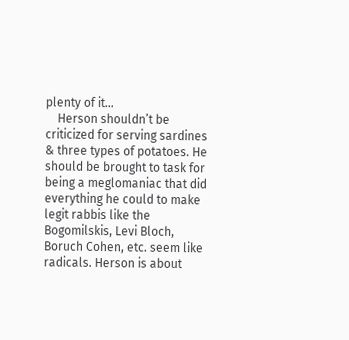plenty of it…
    Herson shouldn’t be criticized for serving sardines & three types of potatoes. He should be brought to task for being a meglomaniac that did everything he could to make legit rabbis like the Bogomilskis, Levi Bloch, Boruch Cohen, etc. seem like radicals. Herson is about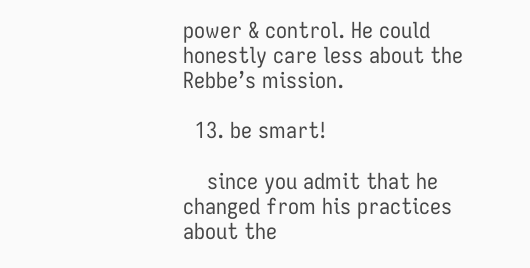power & control. He could honestly care less about the Rebbe’s mission.

  13. be smart!

    since you admit that he changed from his practices about the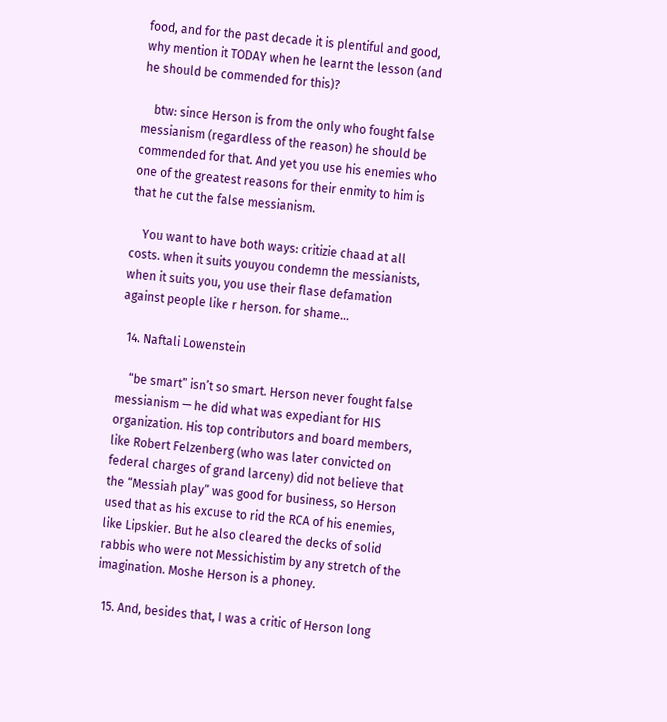food, and for the past decade it is plentiful and good, why mention it TODAY when he learnt the lesson (and he should be commended for this)?

    btw: since Herson is from the only who fought false messianism (regardless of the reason) he should be commended for that. And yet you use his enemies who one of the greatest reasons for their enmity to him is that he cut the false messianism.

    You want to have both ways: critizie chaad at all costs. when it suits youyou condemn the messianists, when it suits you, you use their flase defamation against people like r herson. for shame…

  14. Naftali Lowenstein

    “be smart” isn’t so smart. Herson never fought false messianism — he did what was expediant for HIS organization. His top contributors and board members, like Robert Felzenberg (who was later convicted on federal charges of grand larceny) did not believe that the “Messiah play” was good for business, so Herson used that as his excuse to rid the RCA of his enemies, like Lipskier. But he also cleared the decks of solid rabbis who were not Messichistim by any stretch of the imagination. Moshe Herson is a phoney.

  15. And, besides that, I was a critic of Herson long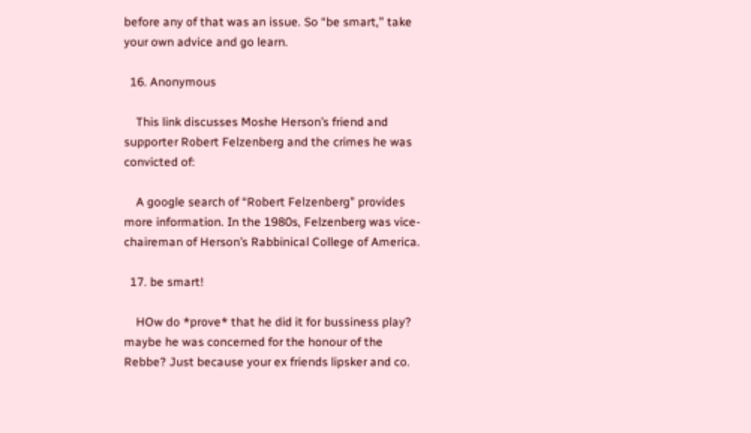before any of that was an issue. So “be smart,” take your own advice and go learn.

  16. Anonymous

    This link discusses Moshe Herson’s friend and supporter Robert Felzenberg and the crimes he was convicted of:

    A google search of “Robert Felzenberg” provides more information. In the 1980s, Felzenberg was vice-chaireman of Herson’s Rabbinical College of America.

  17. be smart!

    HOw do *prove* that he did it for bussiness play? maybe he was concerned for the honour of the Rebbe? Just because your ex friends lipsker and co.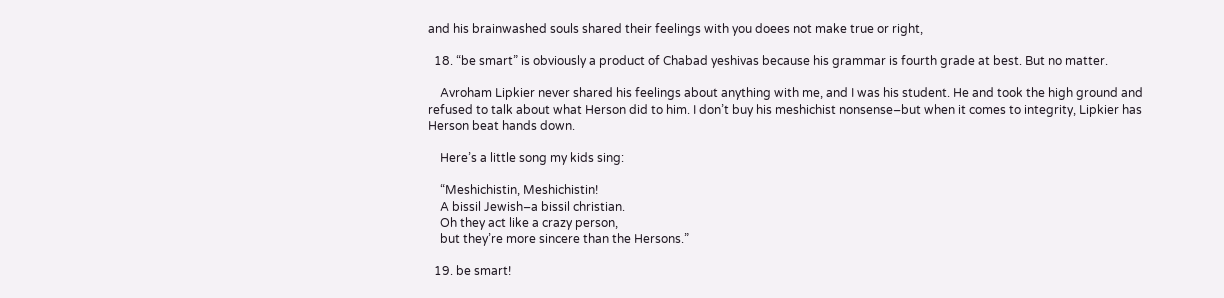and his brainwashed souls shared their feelings with you doees not make true or right,

  18. “be smart” is obviously a product of Chabad yeshivas because his grammar is fourth grade at best. But no matter.

    Avroham Lipkier never shared his feelings about anything with me, and I was his student. He and took the high ground and refused to talk about what Herson did to him. I don’t buy his meshichist nonsense–but when it comes to integrity, Lipkier has Herson beat hands down.

    Here’s a little song my kids sing:

    “Meshichistin, Meshichistin!
    A bissil Jewish–a bissil christian.
    Oh they act like a crazy person,
    but they’re more sincere than the Hersons.”

  19. be smart!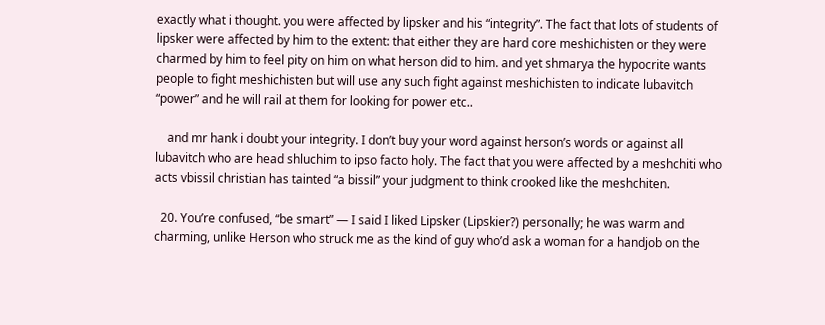exactly what i thought. you were affected by lipsker and his “integrity”. The fact that lots of students of lipsker were affected by him to the extent: that either they are hard core meshichisten or they were charmed by him to feel pity on him on what herson did to him. and yet shmarya the hypocrite wants people to fight meshichisten but will use any such fight against meshichisten to indicate lubavitch “power” and he will rail at them for looking for power etc..

    and mr hank i doubt your integrity. I don’t buy your word against herson’s words or against all lubavitch who are head shluchim to ipso facto holy. The fact that you were affected by a meshchiti who acts vbissil christian has tainted “a bissil” your judgment to think crooked like the meshchiten.

  20. You’re confused, “be smart” — I said I liked Lipsker (Lipskier?) personally; he was warm and charming, unlike Herson who struck me as the kind of guy who’d ask a woman for a handjob on the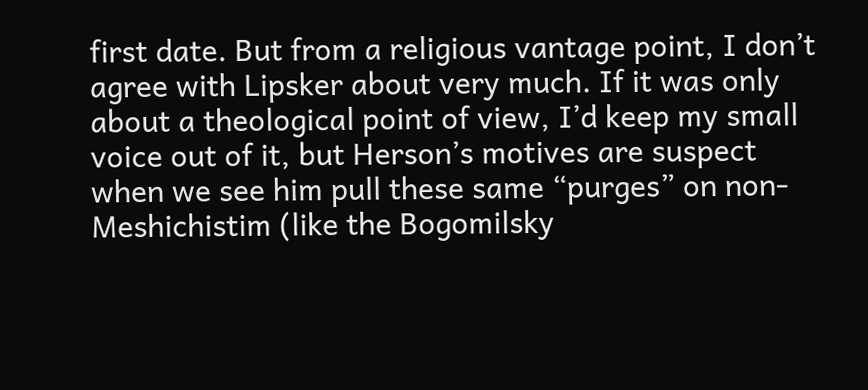first date. But from a religious vantage point, I don’t agree with Lipsker about very much. If it was only about a theological point of view, I’d keep my small voice out of it, but Herson’s motives are suspect when we see him pull these same “purges” on non-Meshichistim (like the Bogomilsky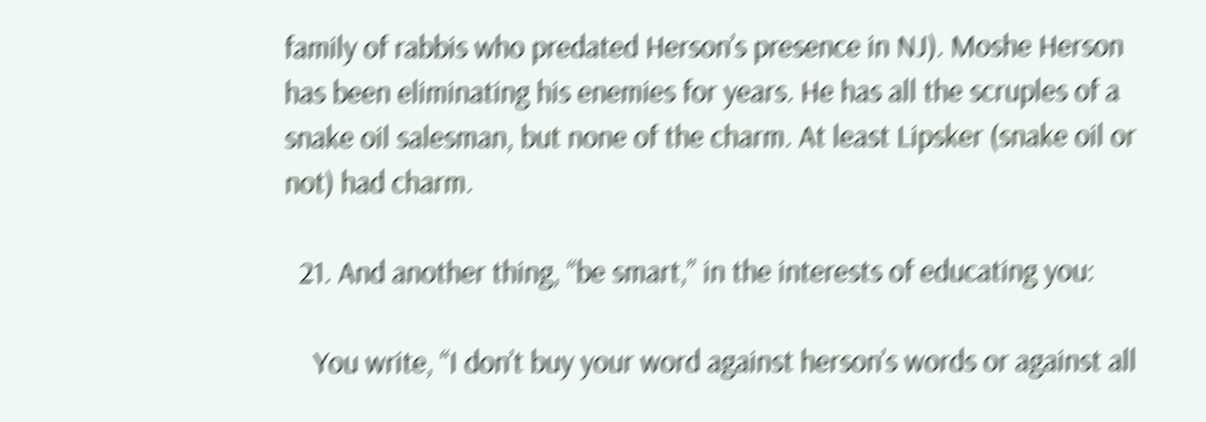family of rabbis who predated Herson’s presence in NJ). Moshe Herson has been eliminating his enemies for years. He has all the scruples of a snake oil salesman, but none of the charm. At least Lipsker (snake oil or not) had charm.

  21. And another thing, “be smart,” in the interests of educating you:

    You write, “I don’t buy your word against herson’s words or against all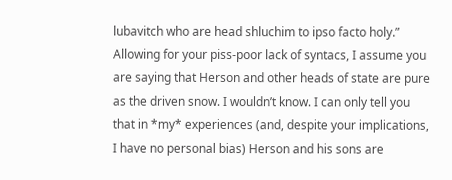lubavitch who are head shluchim to ipso facto holy.” Allowing for your piss-poor lack of syntacs, I assume you are saying that Herson and other heads of state are pure as the driven snow. I wouldn’t know. I can only tell you that in *my* experiences (and, despite your implications, I have no personal bias) Herson and his sons are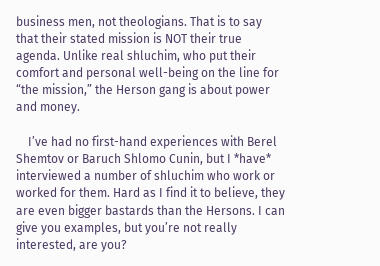business men, not theologians. That is to say that their stated mission is NOT their true agenda. Unlike real shluchim, who put their comfort and personal well-being on the line for “the mission,” the Herson gang is about power and money.

    I’ve had no first-hand experiences with Berel Shemtov or Baruch Shlomo Cunin, but I *have* interviewed a number of shluchim who work or worked for them. Hard as I find it to believe, they are even bigger bastards than the Hersons. I can give you examples, but you’re not really interested, are you?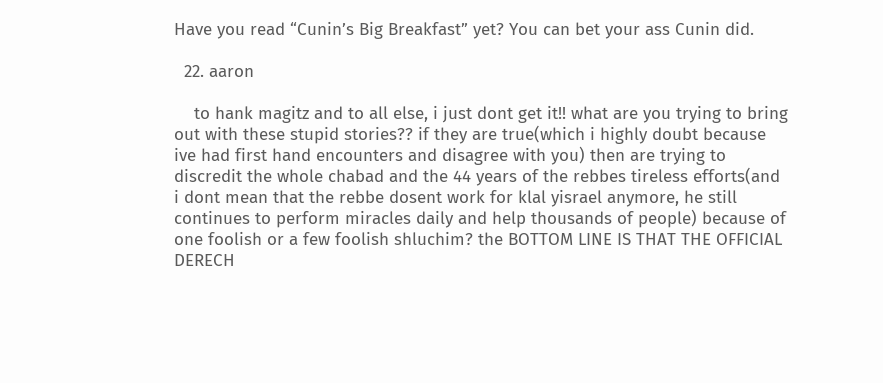Have you read “Cunin’s Big Breakfast” yet? You can bet your ass Cunin did.

  22. aaron

    to hank magitz and to all else, i just dont get it!! what are you trying to bring out with these stupid stories?? if they are true(which i highly doubt because ive had first hand encounters and disagree with you) then are trying to discredit the whole chabad and the 44 years of the rebbes tireless efforts(and i dont mean that the rebbe dosent work for klal yisrael anymore, he still continues to perform miracles daily and help thousands of people) because of one foolish or a few foolish shluchim? the BOTTOM LINE IS THAT THE OFFICIAL DERECH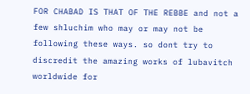FOR CHABAD IS THAT OF THE REBBE and not a few shluchim who may or may not be following these ways. so dont try to discredit the amazing works of lubavitch worldwide for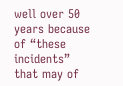well over 50 years because of “these incidents” that may of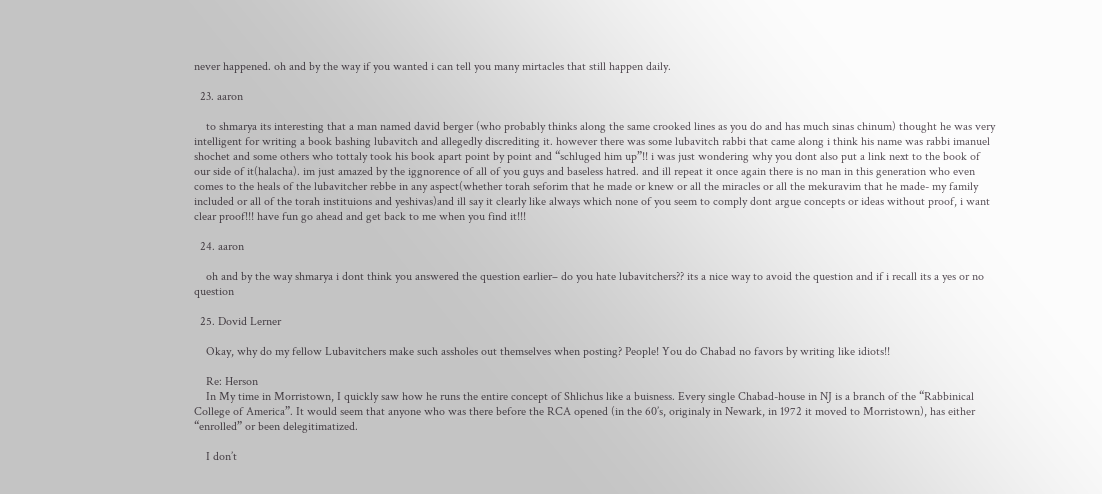never happened. oh and by the way if you wanted i can tell you many mirtacles that still happen daily.

  23. aaron

    to shmarya its interesting that a man named david berger (who probably thinks along the same crooked lines as you do and has much sinas chinum) thought he was very intelligent for writing a book bashing lubavitch and allegedly discrediting it. however there was some lubavitch rabbi that came along i think his name was rabbi imanuel shochet and some others who tottaly took his book apart point by point and “schluged him up”!! i was just wondering why you dont also put a link next to the book of our side of it(halacha). im just amazed by the iggnorence of all of you guys and baseless hatred. and ill repeat it once again there is no man in this generation who even comes to the heals of the lubavitcher rebbe in any aspect(whether torah seforim that he made or knew or all the miracles or all the mekuravim that he made- my family included or all of the torah instituions and yeshivas)and ill say it clearly like always which none of you seem to comply dont argue concepts or ideas without proof, i want clear proof!!! have fun go ahead and get back to me when you find it!!!

  24. aaron

    oh and by the way shmarya i dont think you answered the question earlier– do you hate lubavitchers?? its a nice way to avoid the question and if i recall its a yes or no question

  25. Dovid Lerner

    Okay, why do my fellow Lubavitchers make such assholes out themselves when posting? People! You do Chabad no favors by writing like idiots!!

    Re: Herson
    In My time in Morristown, I quickly saw how he runs the entire concept of Shlichus like a buisness. Every single Chabad-house in NJ is a branch of the “Rabbinical College of America”. It would seem that anyone who was there before the RCA opened (in the 60’s, originaly in Newark, in 1972 it moved to Morristown), has either “enrolled” or been delegitimatized.

    I don’t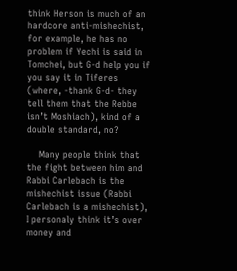think Herson is much of an hardcore anti-mishechist, for example, he has no problem if Yechi is said in Tomchei, but G-d help you if you say it in Tiferes (where, -thank G-d- they tell them that the Rebbe isn’t Moshiach), kind of a double standard, no?

    Many people think that the fight between him and Rabbi Carlebach is the mishechist issue (Rabbi Carlebach is a mishechist), I personaly think it’s over money and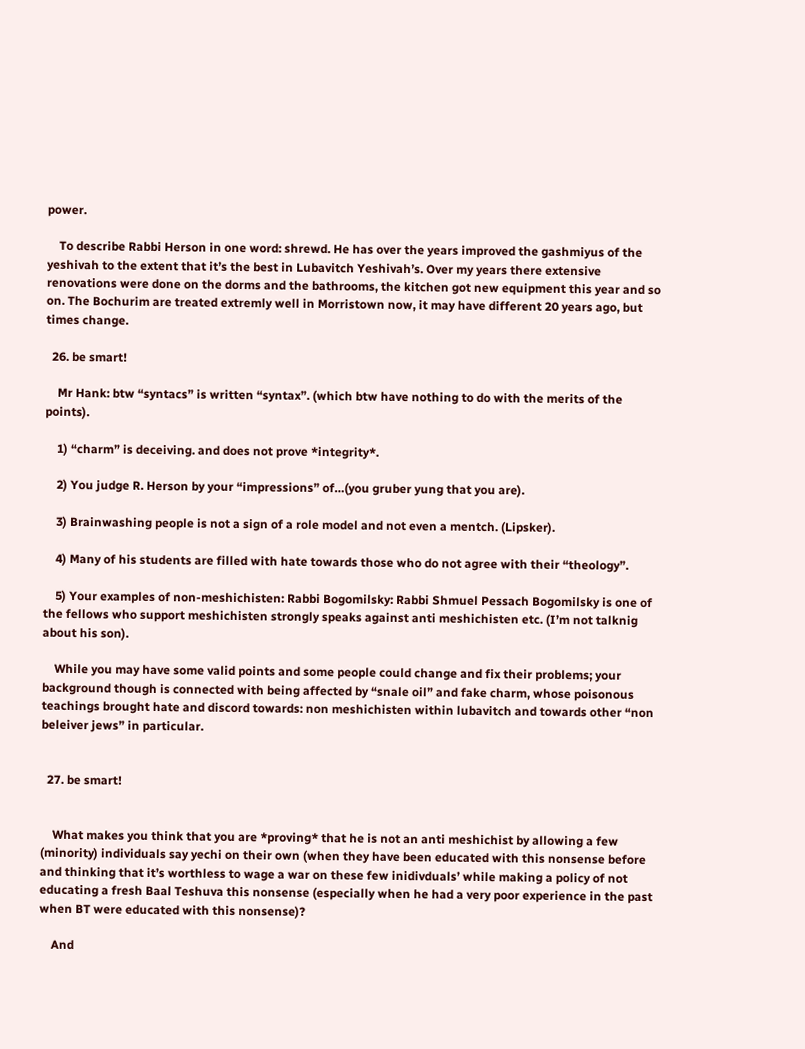power.

    To describe Rabbi Herson in one word: shrewd. He has over the years improved the gashmiyus of the yeshivah to the extent that it’s the best in Lubavitch Yeshivah’s. Over my years there extensive renovations were done on the dorms and the bathrooms, the kitchen got new equipment this year and so on. The Bochurim are treated extremly well in Morristown now, it may have different 20 years ago, but times change.

  26. be smart!

    Mr Hank: btw “syntacs” is written “syntax”. (which btw have nothing to do with the merits of the points).

    1) “charm” is deceiving. and does not prove *integrity*.

    2) You judge R. Herson by your “impressions” of…(you gruber yung that you are).

    3) Brainwashing people is not a sign of a role model and not even a mentch. (Lipsker).

    4) Many of his students are filled with hate towards those who do not agree with their “theology”.

    5) Your examples of non-meshichisten: Rabbi Bogomilsky: Rabbi Shmuel Pessach Bogomilsky is one of the fellows who support meshichisten strongly speaks against anti meshichisten etc. (I’m not talknig about his son).

    While you may have some valid points and some people could change and fix their problems; your background though is connected with being affected by “snale oil” and fake charm, whose poisonous teachings brought hate and discord towards: non meshichisten within lubavitch and towards other “non beleiver jews” in particular.


  27. be smart!


    What makes you think that you are *proving* that he is not an anti meshichist by allowing a few (minority) individuals say yechi on their own (when they have been educated with this nonsense before and thinking that it’s worthless to wage a war on these few inidivduals’ while making a policy of not educating a fresh Baal Teshuva this nonsense (especially when he had a very poor experience in the past when BT were educated with this nonsense)?

    And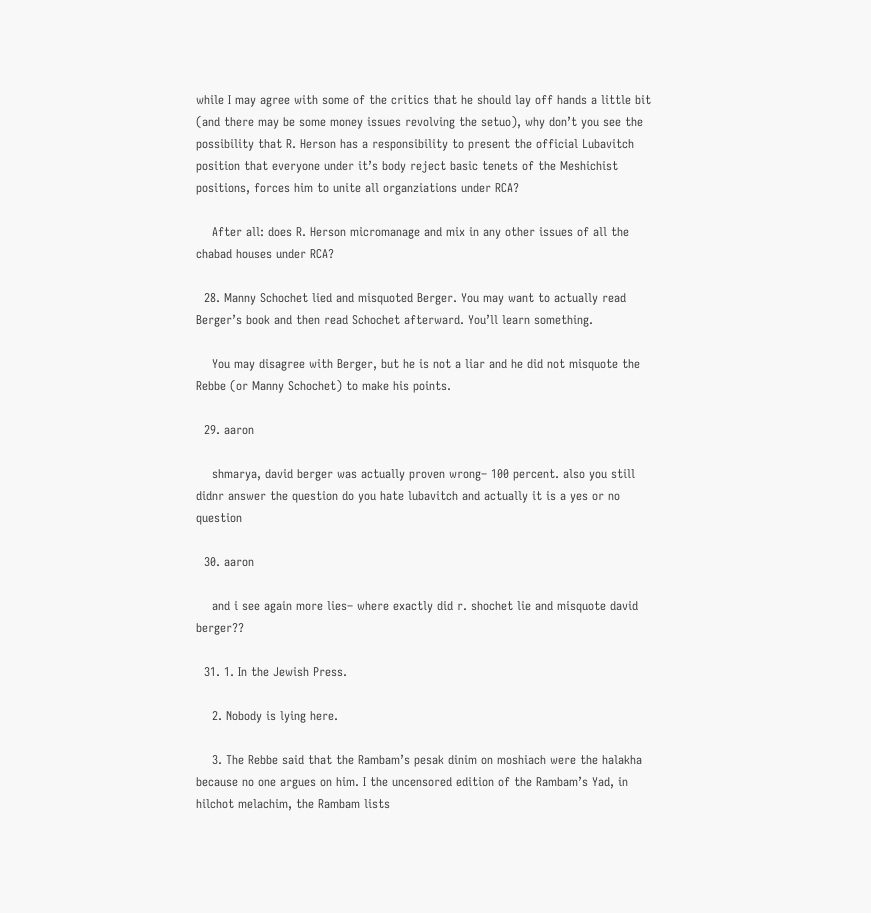while I may agree with some of the critics that he should lay off hands a little bit (and there may be some money issues revolving the setuo), why don’t you see the possibility that R. Herson has a responsibility to present the official Lubavitch position that everyone under it’s body reject basic tenets of the Meshichist positions, forces him to unite all organziations under RCA?

    After all: does R. Herson micromanage and mix in any other issues of all the chabad houses under RCA?

  28. Manny Schochet lied and misquoted Berger. You may want to actually read Berger’s book and then read Schochet afterward. You’ll learn something.

    You may disagree with Berger, but he is not a liar and he did not misquote the Rebbe (or Manny Schochet) to make his points.

  29. aaron

    shmarya, david berger was actually proven wrong– 100 percent. also you still didnr answer the question do you hate lubavitch and actually it is a yes or no question

  30. aaron

    and i see again more lies– where exactly did r. shochet lie and misquote david berger??

  31. 1. In the Jewish Press.

    2. Nobody is lying here.

    3. The Rebbe said that the Rambam’s pesak dinim on moshiach were the halakha because no one argues on him. I the uncensored edition of the Rambam’s Yad, in hilchot melachim, the Rambam lists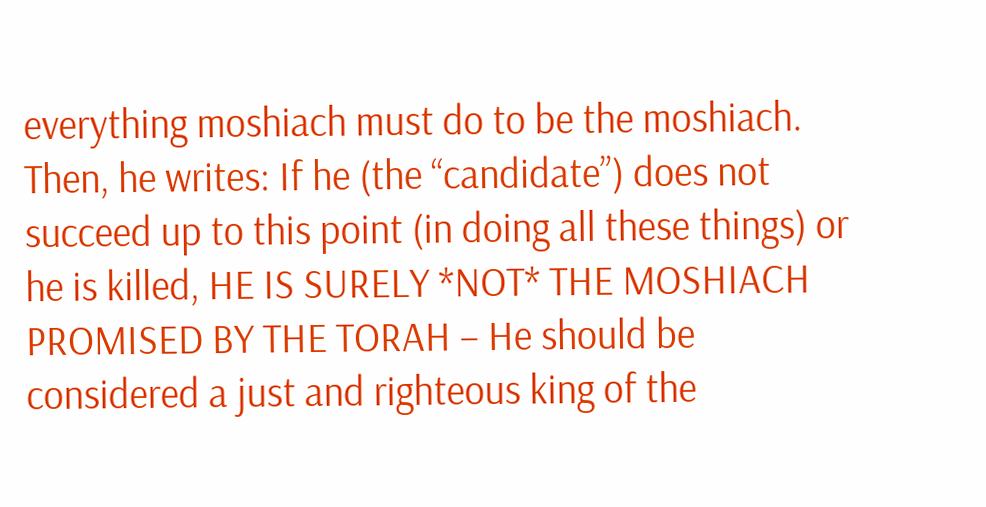everything moshiach must do to be the moshiach. Then, he writes: If he (the “candidate”) does not succeed up to this point (in doing all these things) or he is killed, HE IS SURELY *NOT* THE MOSHIACH PROMISED BY THE TORAH – He should be considered a just and righteous king of the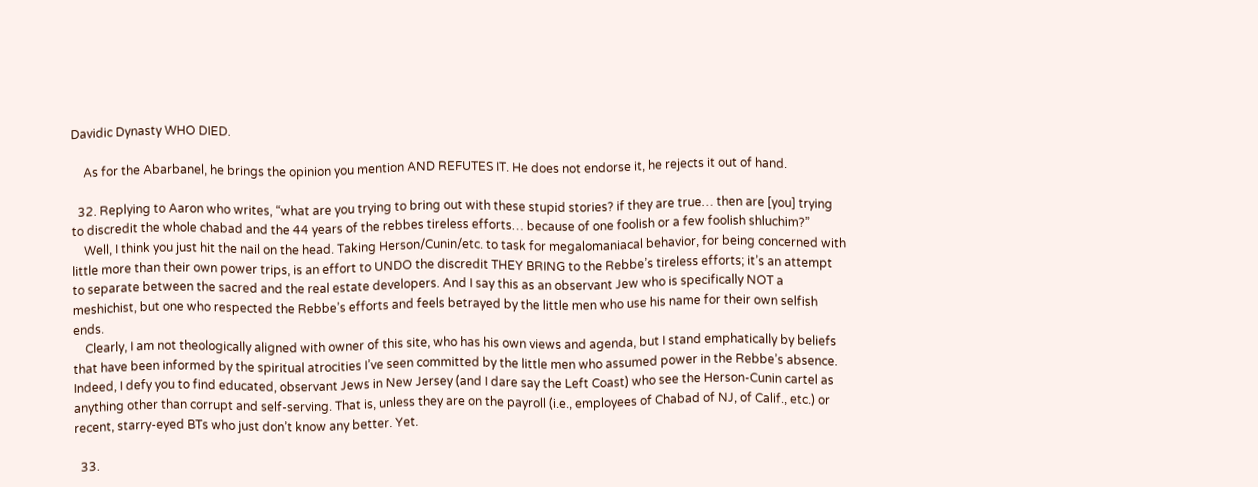Davidic Dynasty WHO DIED.

    As for the Abarbanel, he brings the opinion you mention AND REFUTES IT. He does not endorse it, he rejects it out of hand.

  32. Replying to Aaron who writes, “what are you trying to bring out with these stupid stories? if they are true… then are [you] trying to discredit the whole chabad and the 44 years of the rebbes tireless efforts… because of one foolish or a few foolish shluchim?”
    Well, I think you just hit the nail on the head. Taking Herson/Cunin/etc. to task for megalomaniacal behavior, for being concerned with little more than their own power trips, is an effort to UNDO the discredit THEY BRING to the Rebbe’s tireless efforts; it’s an attempt to separate between the sacred and the real estate developers. And I say this as an observant Jew who is specifically NOT a meshichist, but one who respected the Rebbe’s efforts and feels betrayed by the little men who use his name for their own selfish ends.
    Clearly, I am not theologically aligned with owner of this site, who has his own views and agenda, but I stand emphatically by beliefs that have been informed by the spiritual atrocities I’ve seen committed by the little men who assumed power in the Rebbe’s absence. Indeed, I defy you to find educated, observant Jews in New Jersey (and I dare say the Left Coast) who see the Herson-Cunin cartel as anything other than corrupt and self-serving. That is, unless they are on the payroll (i.e., employees of Chabad of NJ, of Calif., etc.) or recent, starry-eyed BTs who just don’t know any better. Yet.

  33.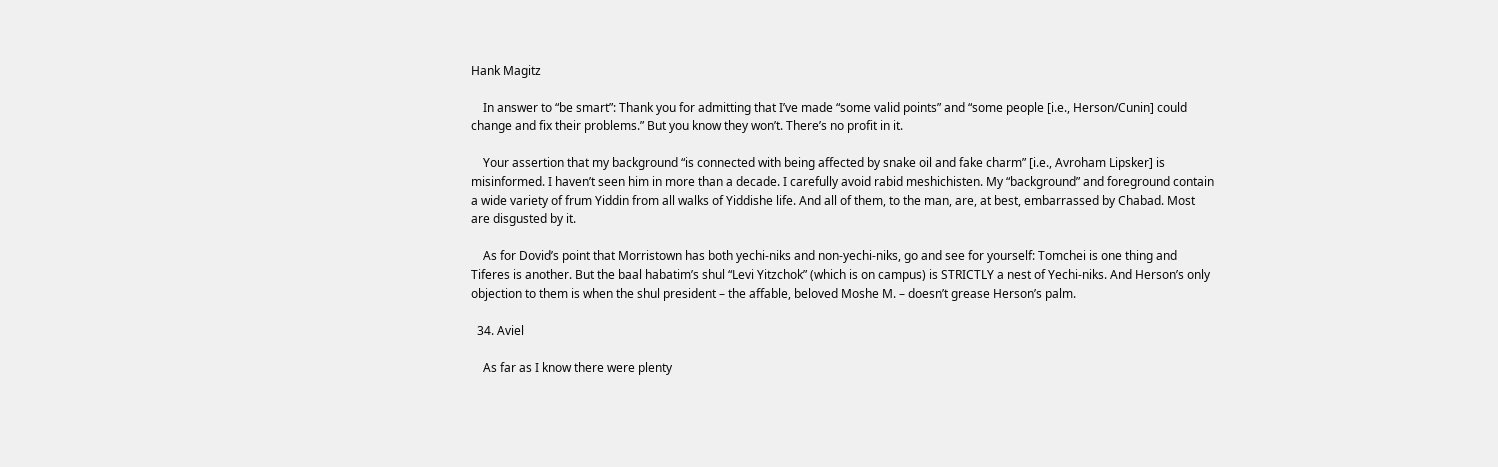Hank Magitz

    In answer to “be smart”: Thank you for admitting that I’ve made “some valid points” and “some people [i.e., Herson/Cunin] could change and fix their problems.” But you know they won’t. There’s no profit in it.

    Your assertion that my background “is connected with being affected by snake oil and fake charm” [i.e., Avroham Lipsker] is misinformed. I haven’t seen him in more than a decade. I carefully avoid rabid meshichisten. My “background” and foreground contain a wide variety of frum Yiddin from all walks of Yiddishe life. And all of them, to the man, are, at best, embarrassed by Chabad. Most are disgusted by it.

    As for Dovid’s point that Morristown has both yechi-niks and non-yechi-niks, go and see for yourself: Tomchei is one thing and Tiferes is another. But the baal habatim’s shul “Levi Yitzchok” (which is on campus) is STRICTLY a nest of Yechi-niks. And Herson’s only objection to them is when the shul president – the affable, beloved Moshe M. – doesn’t grease Herson’s palm.

  34. Aviel

    As far as I know there were plenty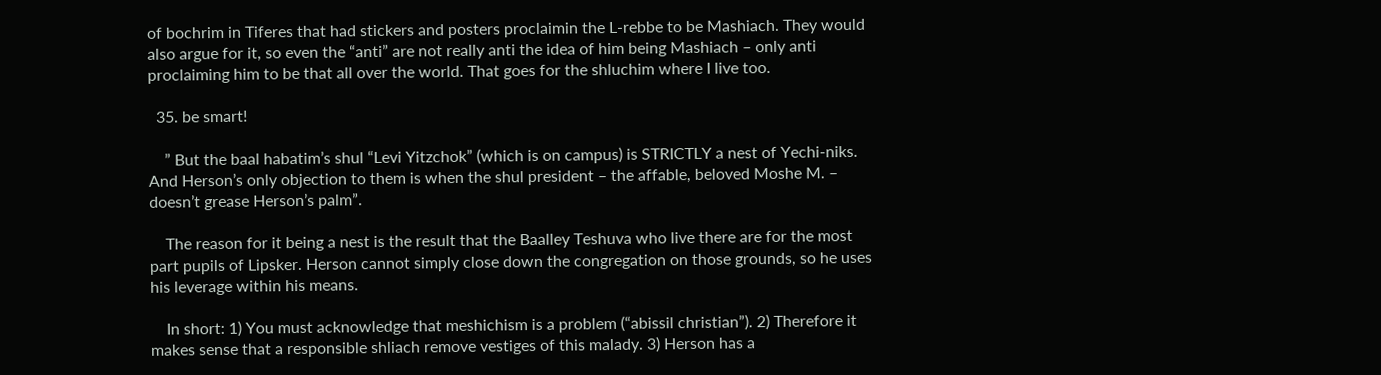of bochrim in Tiferes that had stickers and posters proclaimin the L-rebbe to be Mashiach. They would also argue for it, so even the “anti” are not really anti the idea of him being Mashiach – only anti proclaiming him to be that all over the world. That goes for the shluchim where I live too.

  35. be smart!

    ” But the baal habatim’s shul “Levi Yitzchok” (which is on campus) is STRICTLY a nest of Yechi-niks. And Herson’s only objection to them is when the shul president – the affable, beloved Moshe M. – doesn’t grease Herson’s palm”.

    The reason for it being a nest is the result that the Baalley Teshuva who live there are for the most part pupils of Lipsker. Herson cannot simply close down the congregation on those grounds, so he uses his leverage within his means.

    In short: 1) You must acknowledge that meshichism is a problem (“abissil christian”). 2) Therefore it makes sense that a responsible shliach remove vestiges of this malady. 3) Herson has a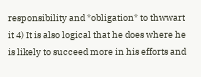responsibility and *obligation* to thwwart it 4) It is also logical that he does where he is likely to succeed more in his efforts and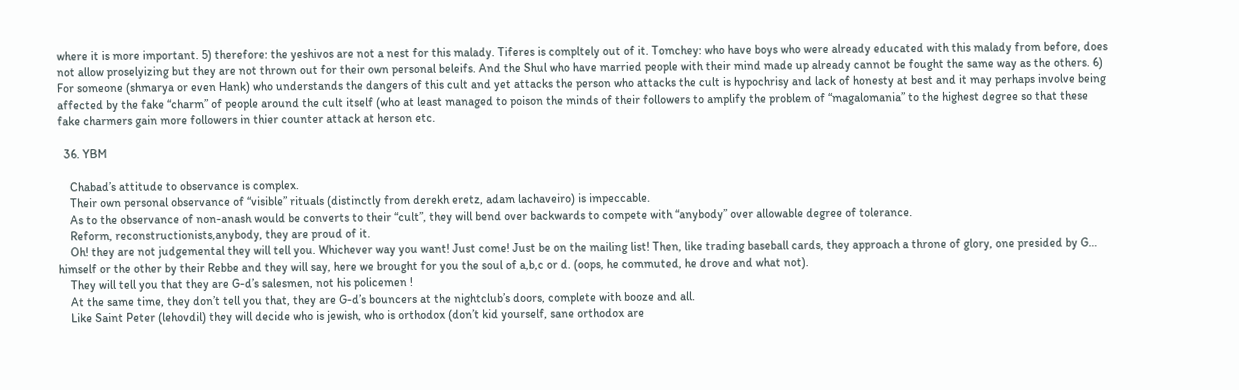where it is more important. 5) therefore: the yeshivos are not a nest for this malady. Tiferes is compltely out of it. Tomchey: who have boys who were already educated with this malady from before, does not allow proselyizing but they are not thrown out for their own personal beleifs. And the Shul who have married people with their mind made up already cannot be fought the same way as the others. 6) For someone (shmarya or even Hank) who understands the dangers of this cult and yet attacks the person who attacks the cult is hypochrisy and lack of honesty at best and it may perhaps involve being affected by the fake “charm” of people around the cult itself (who at least managed to poison the minds of their followers to amplify the problem of “magalomania” to the highest degree so that these fake charmers gain more followers in thier counter attack at herson etc.

  36. YBM

    Chabad’s attitude to observance is complex.
    Their own personal observance of “visible” rituals (distinctly from derekh eretz, adam lachaveiro) is impeccable.
    As to the observance of non-anash would be converts to their “cult”, they will bend over backwards to compete with “anybody” over allowable degree of tolerance.
    Reform, reconstructionists,anybody, they are proud of it.
    Oh! they are not judgemental they will tell you. Whichever way you want! Just come! Just be on the mailing list! Then, like trading baseball cards, they approach a throne of glory, one presided by G… himself or the other by their Rebbe and they will say, here we brought for you the soul of a,b,c or d. (oops, he commuted, he drove and what not).
    They will tell you that they are G-d’s salesmen, not his policemen !
    At the same time, they don’t tell you that, they are G-d’s bouncers at the nightclub’s doors, complete with booze and all.
    Like Saint Peter (lehovdil) they will decide who is jewish, who is orthodox (don’t kid yourself, sane orthodox are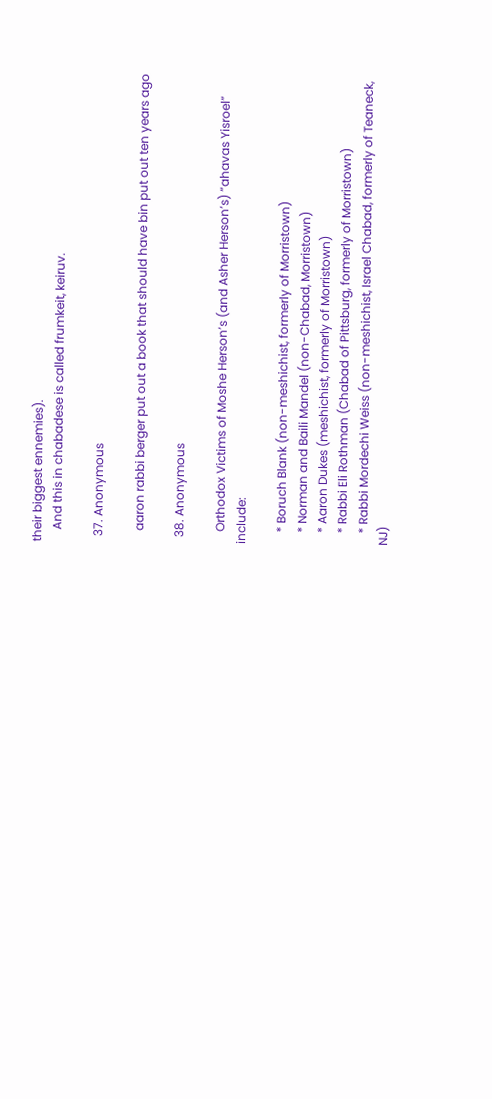their biggest ennemies).
    And this in chabadese is called frumkeit, keiruv.

  37. Anonymous

    aaron rabbi berger put out a book that should have bin put out ten years ago

  38. Anonymous

    Orthodox Victims of Moshe Herson’s (and Asher Herson’s) “ahavas Yisroel” include:

    * Boruch Blank (non-meshichist, formerly of Morristown)
    * Norman and Baili Mandel (non-Chabad, Morristown)
    * Aaron Dukes (meshichist, formerly of Morristown)
    * Rabbi Eli Rothman (Chabad of Pittsburg, formerly of Morristown)
    * Rabbi Mordechi Weiss (non-meshichist, Israel Chabad, formerly of Teaneck, NJ)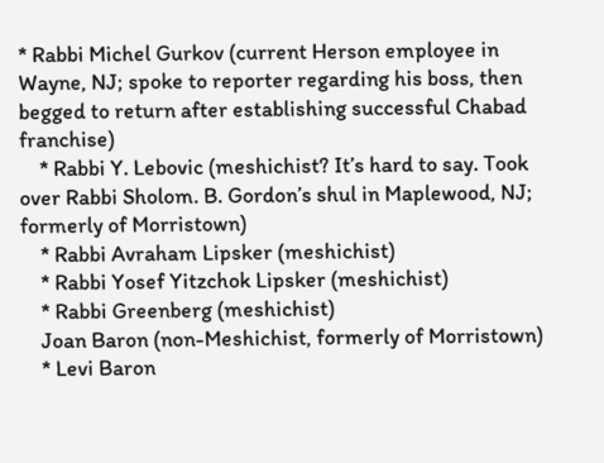* Rabbi Michel Gurkov (current Herson employee in Wayne, NJ; spoke to reporter regarding his boss, then begged to return after establishing successful Chabad franchise)
    * Rabbi Y. Lebovic (meshichist? It’s hard to say. Took over Rabbi Sholom. B. Gordon’s shul in Maplewood, NJ; formerly of Morristown)
    * Rabbi Avraham Lipsker (meshichist)
    * Rabbi Yosef Yitzchok Lipsker (meshichist)
    * Rabbi Greenberg (meshichist)
    Joan Baron (non-Meshichist, formerly of Morristown)
    * Levi Baron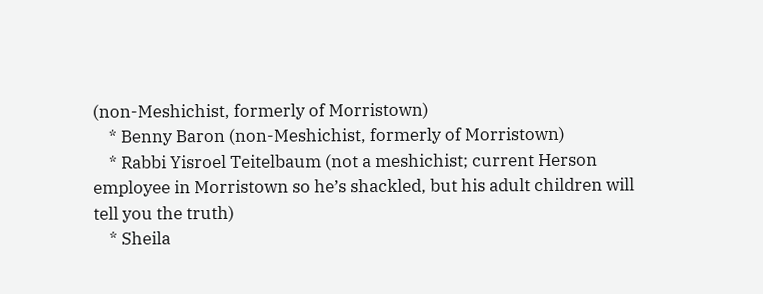(non-Meshichist, formerly of Morristown)
    * Benny Baron (non-Meshichist, formerly of Morristown)
    * Rabbi Yisroel Teitelbaum (not a meshichist; current Herson employee in Morristown so he’s shackled, but his adult children will tell you the truth)
    * Sheila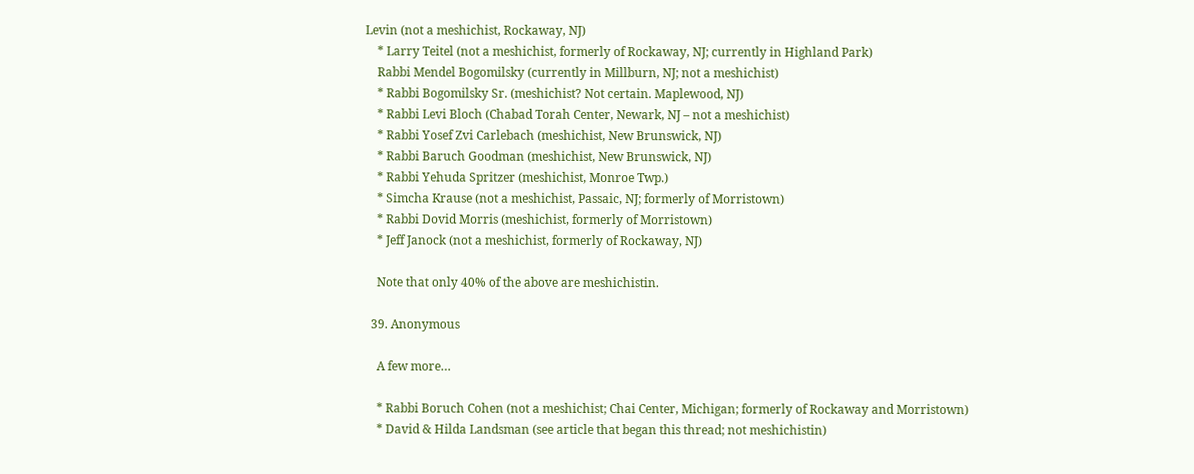Levin (not a meshichist, Rockaway, NJ)
    * Larry Teitel (not a meshichist, formerly of Rockaway, NJ; currently in Highland Park)
    Rabbi Mendel Bogomilsky (currently in Millburn, NJ; not a meshichist)
    * Rabbi Bogomilsky Sr. (meshichist? Not certain. Maplewood, NJ)
    * Rabbi Levi Bloch (Chabad Torah Center, Newark, NJ – not a meshichist)
    * Rabbi Yosef Zvi Carlebach (meshichist, New Brunswick, NJ)
    * Rabbi Baruch Goodman (meshichist, New Brunswick, NJ)
    * Rabbi Yehuda Spritzer (meshichist, Monroe Twp.)
    * Simcha Krause (not a meshichist, Passaic, NJ; formerly of Morristown)
    * Rabbi Dovid Morris (meshichist, formerly of Morristown)
    * Jeff Janock (not a meshichist, formerly of Rockaway, NJ)

    Note that only 40% of the above are meshichistin.

  39. Anonymous

    A few more…

    * Rabbi Boruch Cohen (not a meshichist; Chai Center, Michigan; formerly of Rockaway and Morristown)
    * David & Hilda Landsman (see article that began this thread; not meshichistin)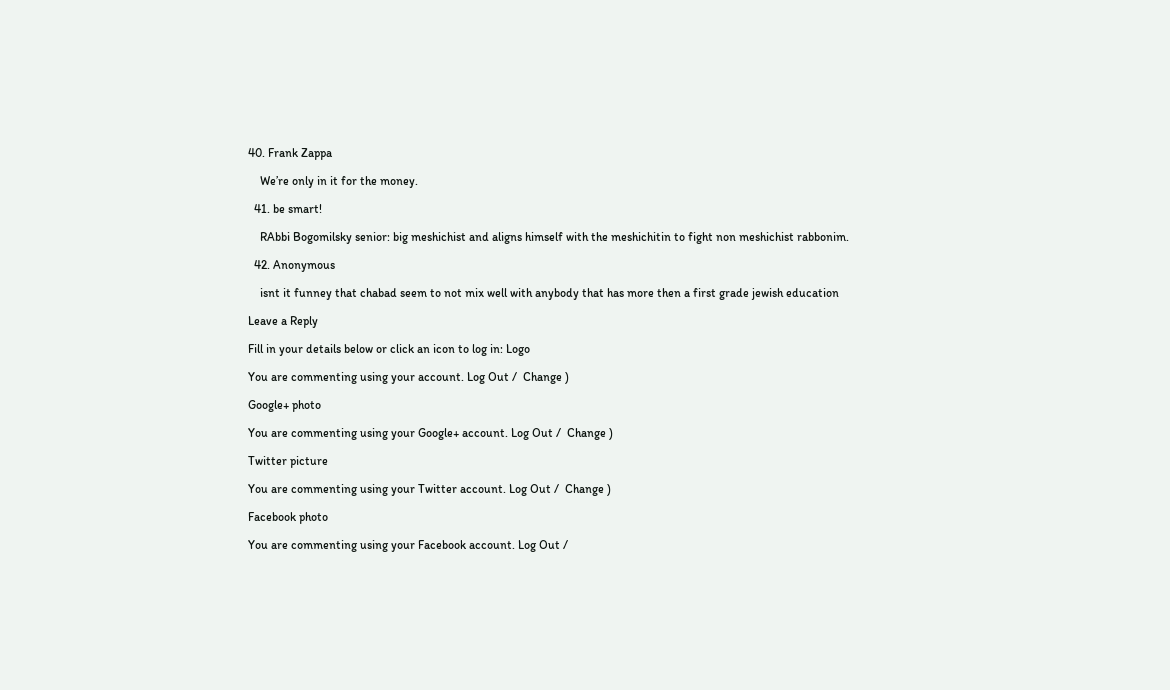40. Frank Zappa

    We’re only in it for the money.

  41. be smart!

    RAbbi Bogomilsky senior: big meshichist and aligns himself with the meshichitin to fight non meshichist rabbonim.

  42. Anonymous

    isnt it funney that chabad seem to not mix well with anybody that has more then a first grade jewish education

Leave a Reply

Fill in your details below or click an icon to log in: Logo

You are commenting using your account. Log Out /  Change )

Google+ photo

You are commenting using your Google+ account. Log Out /  Change )

Twitter picture

You are commenting using your Twitter account. Log Out /  Change )

Facebook photo

You are commenting using your Facebook account. Log Out /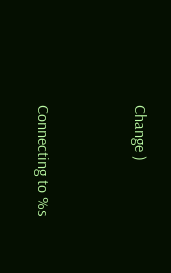Change )


Connecting to %s